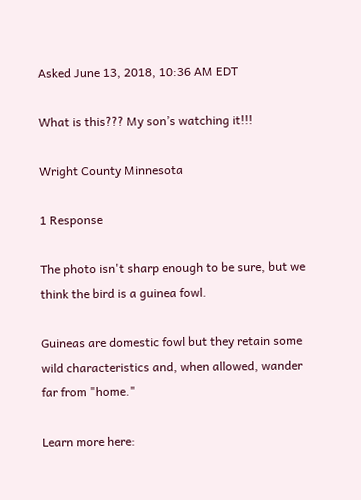Asked June 13, 2018, 10:36 AM EDT

What is this??? My son’s watching it!!!

Wright County Minnesota

1 Response

The photo isn't sharp enough to be sure, but we think the bird is a guinea fowl.

Guineas are domestic fowl but they retain some wild characteristics and, when allowed, wander far from "home."

Learn more here: